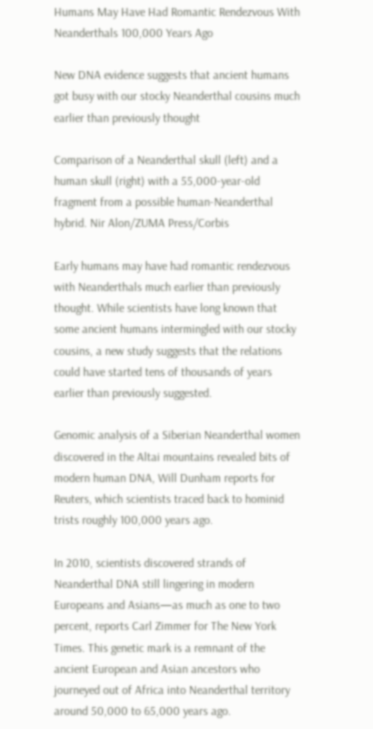Humans May Have Had Romantic Rendezvous With Neanderthals 100,000 Years Ago

New DNA evidence suggests that ancient humans got busy with our stocky Neanderthal cousins much earlier than previously thought

Comparison of a Neanderthal skull (left) and a human skull (right) with a 55,000-year-old fragment from a possible human-Neanderthal hybrid. Nir Alon/ZUMA Press/Corbis

Early humans may have had romantic rendezvous with Neanderthals much earlier than previously thought. While scientists have long known that some ancient humans intermingled with our stocky cousins, a new study suggests that the relations could have started tens of thousands of years earlier than previously suggested.

Genomic analysis of a Siberian Neanderthal women discovered in the Altai mountains revealed bits of modern human DNA, Will Dunham reports for Reuters, which scientists traced back to hominid trists roughly 100,000 years ago.

In 2010, scientists discovered strands of Neanderthal DNA still lingering in modern Europeans and Asians—as much as one to two percent, reports Carl Zimmer for The New York Times. This genetic mark is a remnant of the ancient European and Asian ancestors who journeyed out of Africa into Neanderthal territory around 50,000 to 65,000 years ago.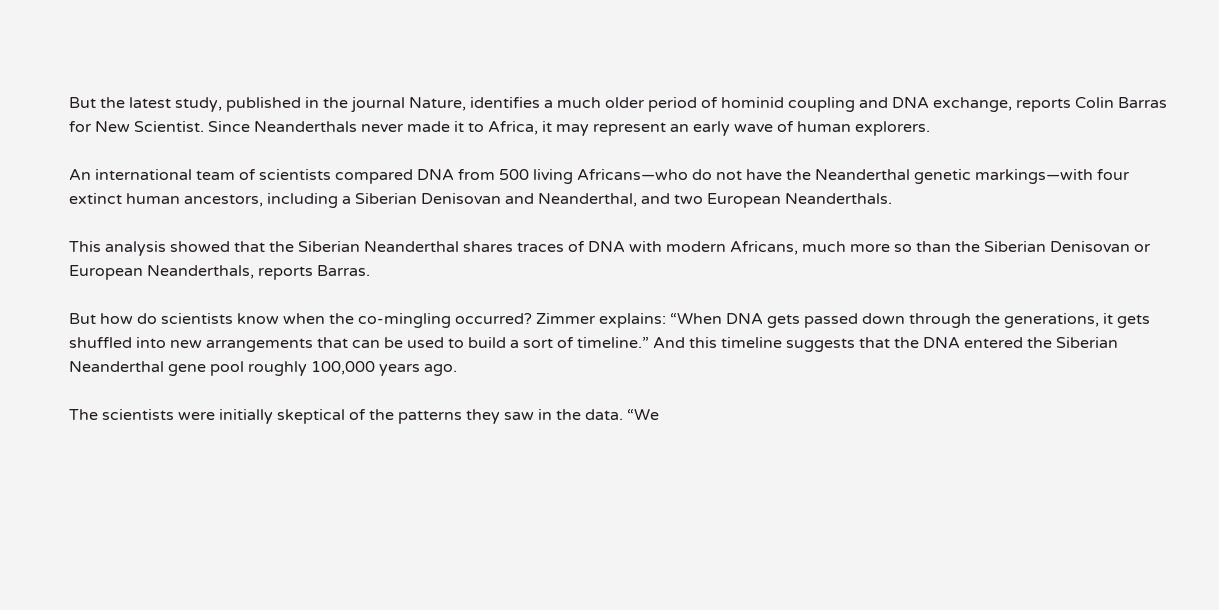But the latest study, published in the journal Nature, identifies a much older period of hominid coupling and DNA exchange, reports Colin Barras for New Scientist. Since Neanderthals never made it to Africa, it may represent an early wave of human explorers.

An international team of scientists compared DNA from 500 living Africans—who do not have the Neanderthal genetic markings—with four extinct human ancestors, including a Siberian Denisovan and Neanderthal, and two European Neanderthals.

This analysis showed that the Siberian Neanderthal shares traces of DNA with modern Africans, much more so than the Siberian Denisovan or European Neanderthals, reports Barras.

But how do scientists know when the co-mingling occurred? Zimmer explains: “When DNA gets passed down through the generations, it gets shuffled into new arrangements that can be used to build a sort of timeline.” And this timeline suggests that the DNA entered the Siberian Neanderthal gene pool roughly 100,000 years ago.

The scientists were initially skeptical of the patterns they saw in the data. “We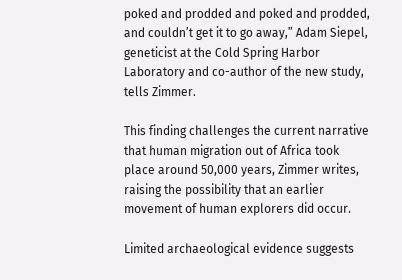poked and prodded and poked and prodded, and couldn’t get it to go away,” Adam Siepel, geneticist at the Cold Spring Harbor Laboratory and co-author of the new study, tells Zimmer.

This finding challenges the current narrative that human migration out of Africa took place around 50,000 years, Zimmer writes, raising the possibility that an earlier movement of human explorers did occur.

Limited archaeological evidence suggests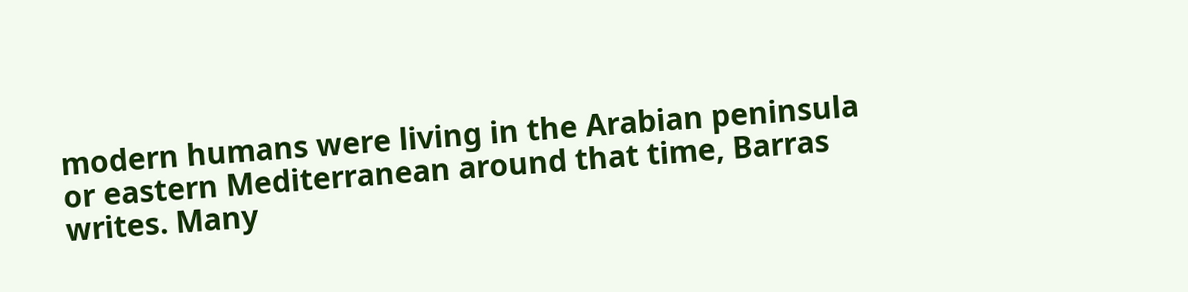modern humans were living in the Arabian peninsula or eastern Mediterranean around that time, Barras writes. Many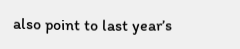also point to last year’s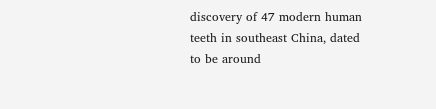discovery of 47 modern human teeth in southeast China, dated to be around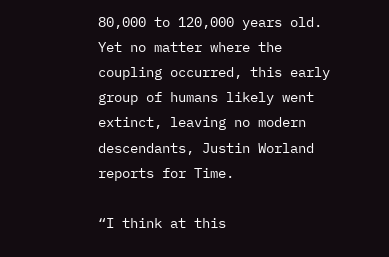80,000 to 120,000 years old. Yet no matter where the coupling occurred, this early group of humans likely went extinct, leaving no modern descendants, Justin Worland reports for Time.

“I think at this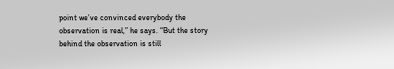point we’ve convinced everybody the observation is real,” he says. “But the story behind the observation is still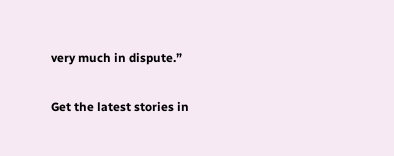very much in dispute.”

Get the latest stories in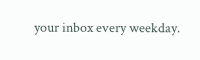your inbox every weekday.